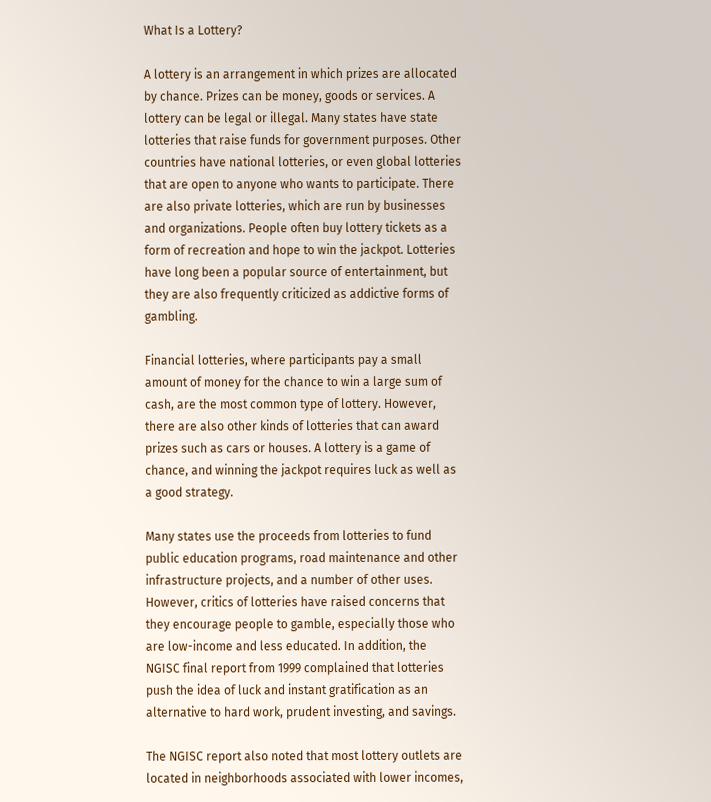What Is a Lottery?

A lottery is an arrangement in which prizes are allocated by chance. Prizes can be money, goods or services. A lottery can be legal or illegal. Many states have state lotteries that raise funds for government purposes. Other countries have national lotteries, or even global lotteries that are open to anyone who wants to participate. There are also private lotteries, which are run by businesses and organizations. People often buy lottery tickets as a form of recreation and hope to win the jackpot. Lotteries have long been a popular source of entertainment, but they are also frequently criticized as addictive forms of gambling.

Financial lotteries, where participants pay a small amount of money for the chance to win a large sum of cash, are the most common type of lottery. However, there are also other kinds of lotteries that can award prizes such as cars or houses. A lottery is a game of chance, and winning the jackpot requires luck as well as a good strategy.

Many states use the proceeds from lotteries to fund public education programs, road maintenance and other infrastructure projects, and a number of other uses. However, critics of lotteries have raised concerns that they encourage people to gamble, especially those who are low-income and less educated. In addition, the NGISC final report from 1999 complained that lotteries push the idea of luck and instant gratification as an alternative to hard work, prudent investing, and savings.

The NGISC report also noted that most lottery outlets are located in neighborhoods associated with lower incomes,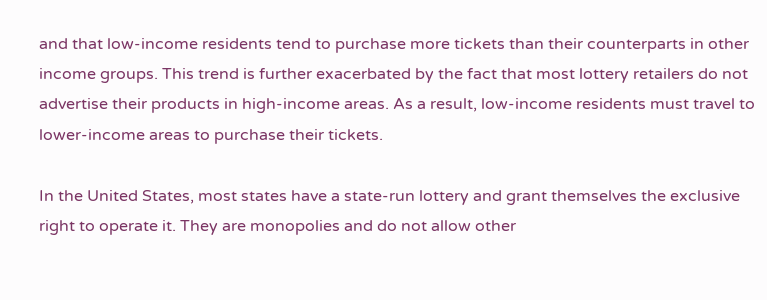and that low-income residents tend to purchase more tickets than their counterparts in other income groups. This trend is further exacerbated by the fact that most lottery retailers do not advertise their products in high-income areas. As a result, low-income residents must travel to lower-income areas to purchase their tickets.

In the United States, most states have a state-run lottery and grant themselves the exclusive right to operate it. They are monopolies and do not allow other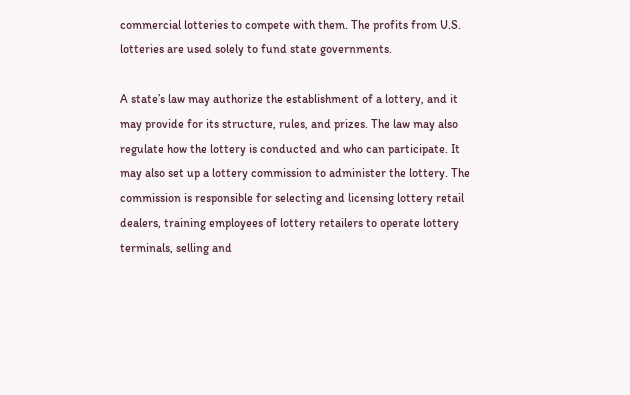commercial lotteries to compete with them. The profits from U.S. lotteries are used solely to fund state governments.

A state’s law may authorize the establishment of a lottery, and it may provide for its structure, rules, and prizes. The law may also regulate how the lottery is conducted and who can participate. It may also set up a lottery commission to administer the lottery. The commission is responsible for selecting and licensing lottery retail dealers, training employees of lottery retailers to operate lottery terminals, selling and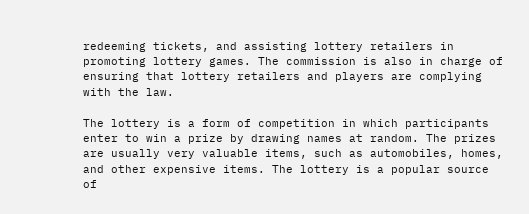redeeming tickets, and assisting lottery retailers in promoting lottery games. The commission is also in charge of ensuring that lottery retailers and players are complying with the law.

The lottery is a form of competition in which participants enter to win a prize by drawing names at random. The prizes are usually very valuable items, such as automobiles, homes, and other expensive items. The lottery is a popular source of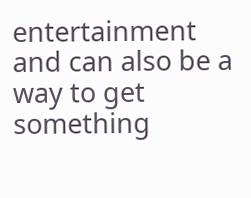entertainment and can also be a way to get something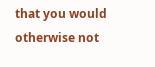that you would otherwise not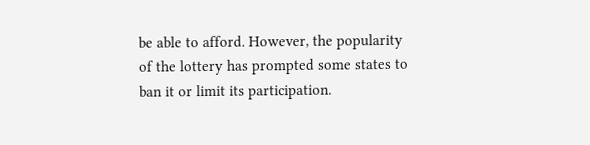be able to afford. However, the popularity of the lottery has prompted some states to ban it or limit its participation.